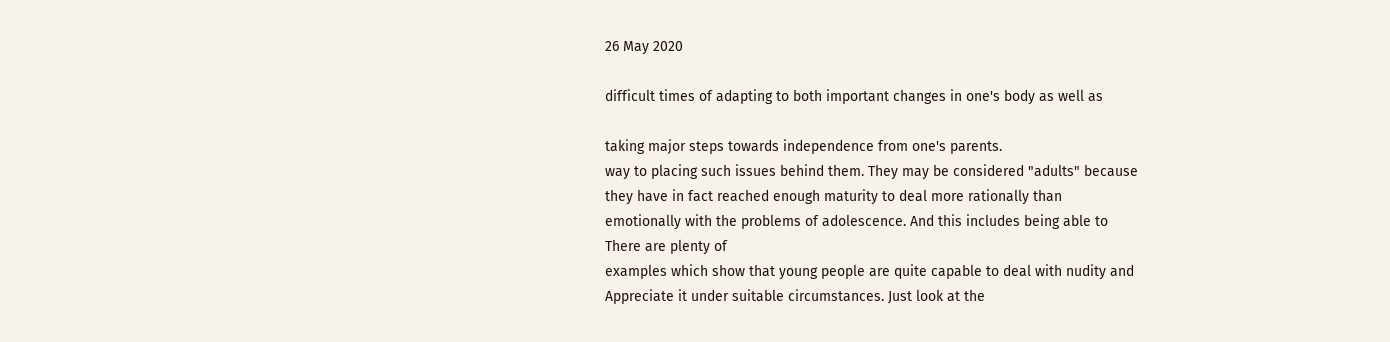26 May 2020

difficult times of adapting to both important changes in one's body as well as

taking major steps towards independence from one's parents.
way to placing such issues behind them. They may be considered "adults" because
they have in fact reached enough maturity to deal more rationally than
emotionally with the problems of adolescence. And this includes being able to
There are plenty of
examples which show that young people are quite capable to deal with nudity and
Appreciate it under suitable circumstances. Just look at the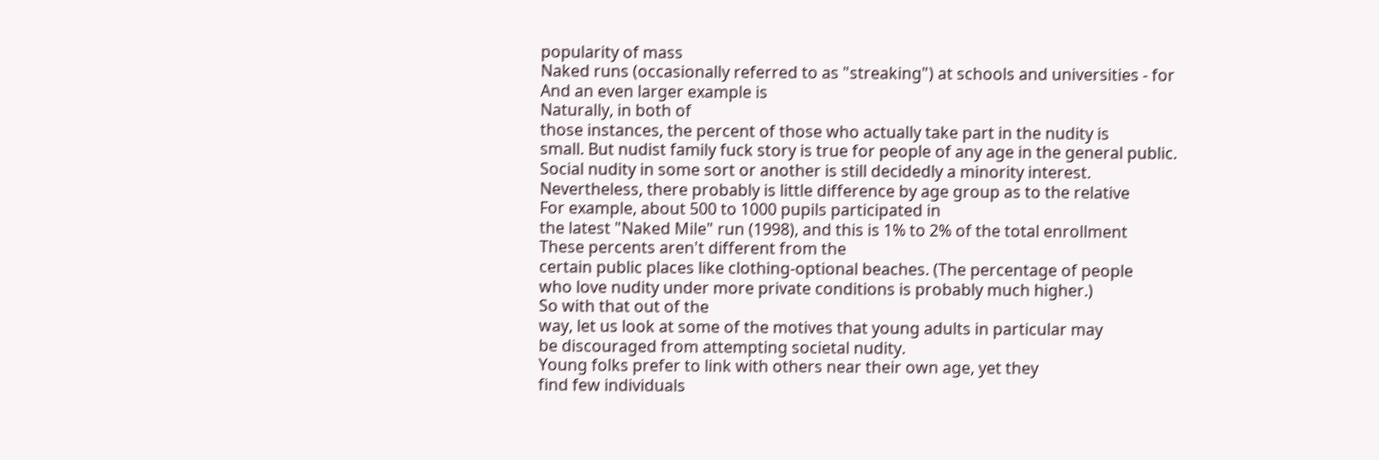popularity of mass
Naked runs (occasionally referred to as "streaking") at schools and universities - for
And an even larger example is
Naturally, in both of
those instances, the percent of those who actually take part in the nudity is
small. But nudist family fuck story is true for people of any age in the general public.
Social nudity in some sort or another is still decidedly a minority interest.
Nevertheless, there probably is little difference by age group as to the relative
For example, about 500 to 1000 pupils participated in
the latest "Naked Mile" run (1998), and this is 1% to 2% of the total enrollment
These percents aren't different from the
certain public places like clothing-optional beaches. (The percentage of people
who love nudity under more private conditions is probably much higher.)
So with that out of the
way, let us look at some of the motives that young adults in particular may
be discouraged from attempting societal nudity.
Young folks prefer to link with others near their own age, yet they
find few individuals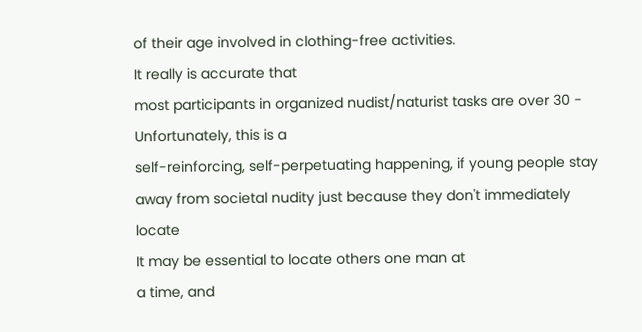of their age involved in clothing-free activities.
It really is accurate that
most participants in organized nudist/naturist tasks are over 30 -
Unfortunately, this is a
self-reinforcing, self-perpetuating happening, if young people stay
away from societal nudity just because they don't immediately locate
It may be essential to locate others one man at
a time, and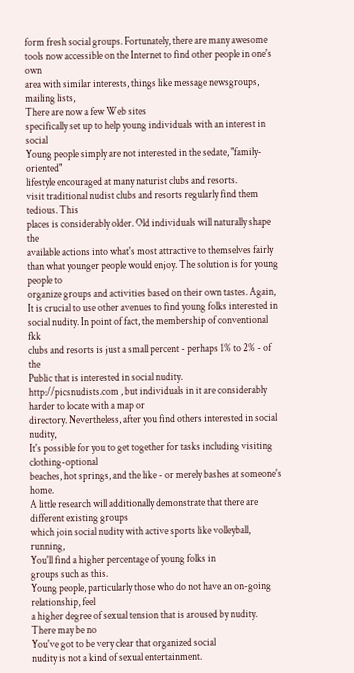form fresh social groups. Fortunately, there are many awesome
tools now accessible on the Internet to find other people in one's own
area with similar interests, things like message newsgroups, mailing lists,
There are now a few Web sites
specifically set up to help young individuals with an interest in social
Young people simply are not interested in the sedate, "family-oriented"
lifestyle encouraged at many naturist clubs and resorts.
visit traditional nudist clubs and resorts regularly find them tedious. This
places is considerably older. Old individuals will naturally shape the
available actions into what's most attractive to themselves fairly
than what younger people would enjoy. The solution is for young people to
organize groups and activities based on their own tastes. Again,
It is crucial to use other avenues to find young folks interested in
social nudity. In point of fact, the membership of conventional fkk
clubs and resorts is just a small percent - perhaps 1% to 2% - of the
Public that is interested in social nudity.
http://picsnudists.com , but individuals in it are considerably harder to locate with a map or
directory. Nevertheless, after you find others interested in social nudity,
It's possible for you to get together for tasks including visiting clothing-optional
beaches, hot springs, and the like - or merely bashes at someone's home.
A little research will additionally demonstrate that there are different existing groups
which join social nudity with active sports like volleyball, running,
You'll find a higher percentage of young folks in
groups such as this.
Young people, particularly those who do not have an on-going relationship, feel
a higher degree of sexual tension that is aroused by nudity.
There may be no
You've got to be very clear that organized social
nudity is not a kind of sexual entertainment.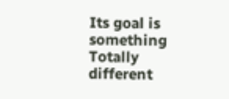Its goal is something
Totally different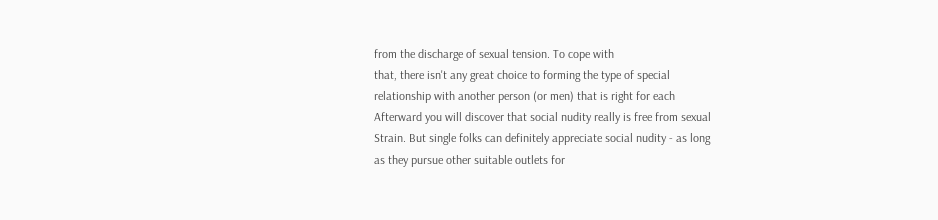from the discharge of sexual tension. To cope with
that, there isn't any great choice to forming the type of special
relationship with another person (or men) that is right for each
Afterward you will discover that social nudity really is free from sexual
Strain. But single folks can definitely appreciate social nudity - as long
as they pursue other suitable outlets for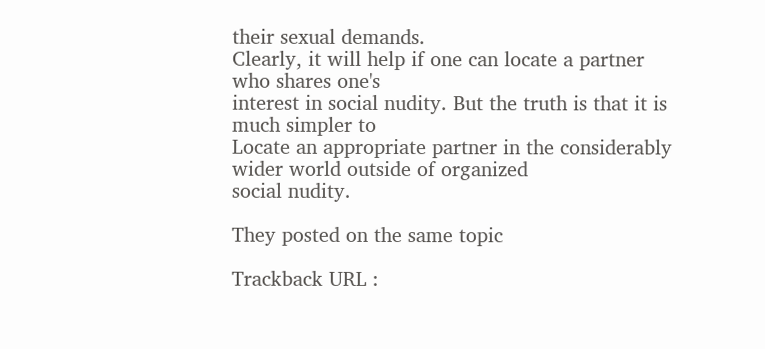their sexual demands.
Clearly, it will help if one can locate a partner who shares one's
interest in social nudity. But the truth is that it is much simpler to
Locate an appropriate partner in the considerably wider world outside of organized
social nudity.

They posted on the same topic

Trackback URL :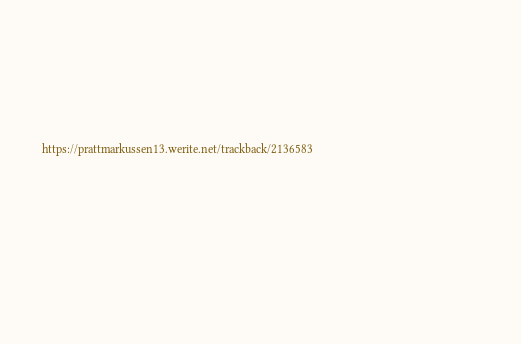https://prattmarkussen13.werite.net/trackback/2136583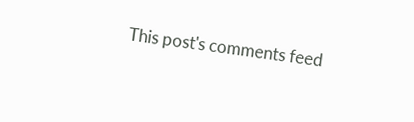This post's comments feed